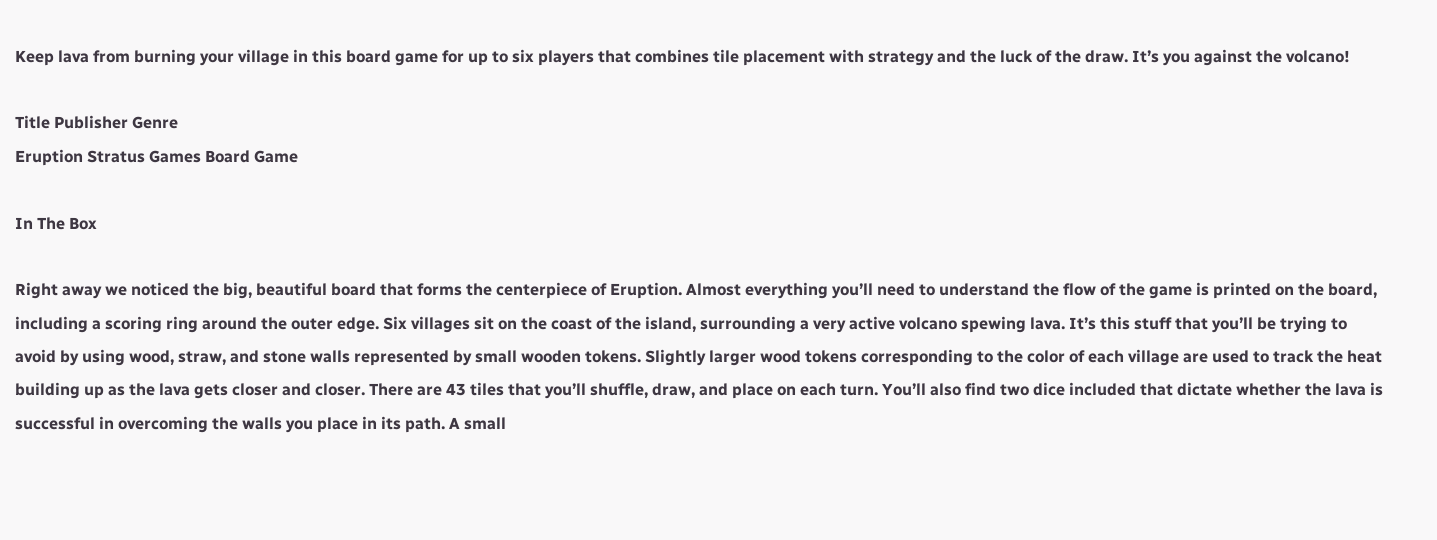Keep lava from burning your village in this board game for up to six players that combines tile placement with strategy and the luck of the draw. It’s you against the volcano!

Title Publisher Genre
Eruption Stratus Games Board Game

In The Box

Right away we noticed the big, beautiful board that forms the centerpiece of Eruption. Almost everything you’ll need to understand the flow of the game is printed on the board, including a scoring ring around the outer edge. Six villages sit on the coast of the island, surrounding a very active volcano spewing lava. It’s this stuff that you’ll be trying to avoid by using wood, straw, and stone walls represented by small wooden tokens. Slightly larger wood tokens corresponding to the color of each village are used to track the heat building up as the lava gets closer and closer. There are 43 tiles that you’ll shuffle, draw, and place on each turn. You’ll also find two dice included that dictate whether the lava is successful in overcoming the walls you place in its path. A small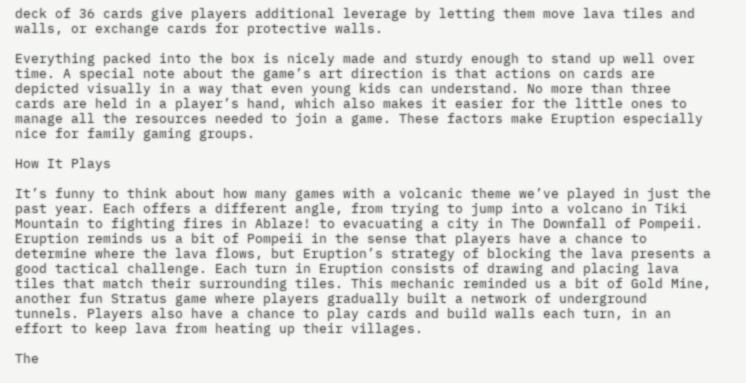deck of 36 cards give players additional leverage by letting them move lava tiles and walls, or exchange cards for protective walls.

Everything packed into the box is nicely made and sturdy enough to stand up well over time. A special note about the game’s art direction is that actions on cards are depicted visually in a way that even young kids can understand. No more than three cards are held in a player’s hand, which also makes it easier for the little ones to manage all the resources needed to join a game. These factors make Eruption especially nice for family gaming groups.

How It Plays

It’s funny to think about how many games with a volcanic theme we’ve played in just the past year. Each offers a different angle, from trying to jump into a volcano in Tiki Mountain to fighting fires in Ablaze! to evacuating a city in The Downfall of Pompeii. Eruption reminds us a bit of Pompeii in the sense that players have a chance to determine where the lava flows, but Eruption’s strategy of blocking the lava presents a good tactical challenge. Each turn in Eruption consists of drawing and placing lava tiles that match their surrounding tiles. This mechanic reminded us a bit of Gold Mine, another fun Stratus game where players gradually built a network of underground tunnels. Players also have a chance to play cards and build walls each turn, in an effort to keep lava from heating up their villages.

The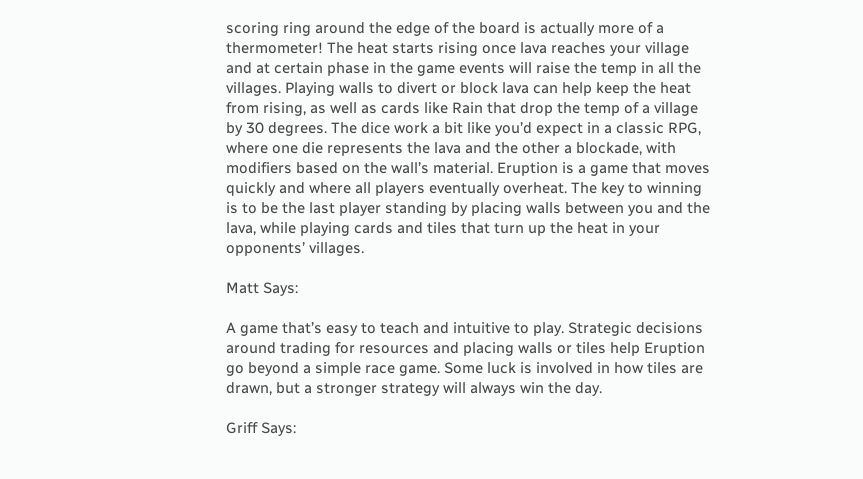scoring ring around the edge of the board is actually more of a thermometer! The heat starts rising once lava reaches your village and at certain phase in the game events will raise the temp in all the villages. Playing walls to divert or block lava can help keep the heat from rising, as well as cards like Rain that drop the temp of a village by 30 degrees. The dice work a bit like you’d expect in a classic RPG, where one die represents the lava and the other a blockade, with modifiers based on the wall’s material. Eruption is a game that moves quickly and where all players eventually overheat. The key to winning is to be the last player standing by placing walls between you and the lava, while playing cards and tiles that turn up the heat in your opponents’ villages.

Matt Says:

A game that’s easy to teach and intuitive to play. Strategic decisions around trading for resources and placing walls or tiles help Eruption go beyond a simple race game. Some luck is involved in how tiles are drawn, but a stronger strategy will always win the day.

Griff Says: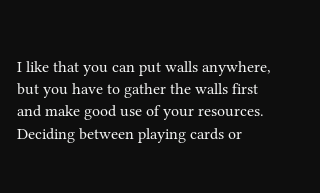I like that you can put walls anywhere, but you have to gather the walls first and make good use of your resources. Deciding between playing cards or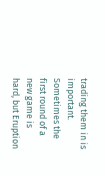trading them in is important. Sometimes the first round of a new game is hard, but Eruption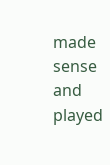made sense and played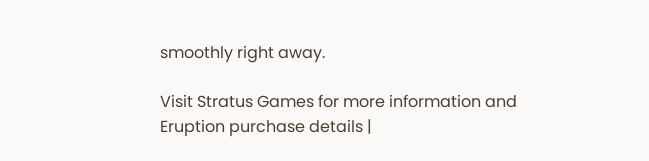smoothly right away.

Visit Stratus Games for more information and Eruption purchase details |